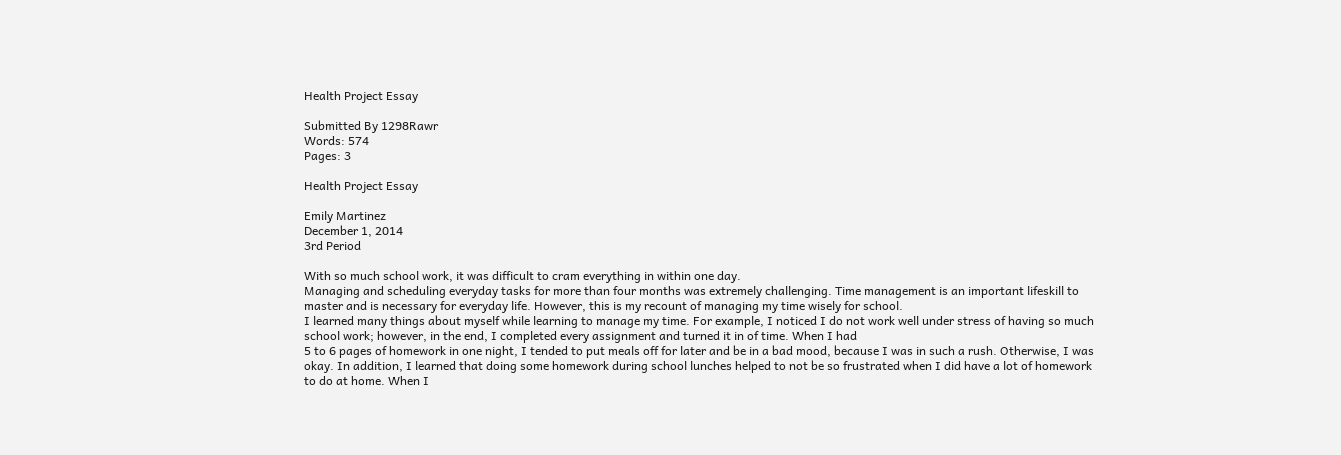Health Project Essay

Submitted By 1298Rawr
Words: 574
Pages: 3

Health Project Essay

Emily Martinez
December 1, 2014
3rd Period

With so much school work, it was difficult to cram everything in within one day.
Managing and scheduling everyday tasks for more than four months was extremely challenging. Time management is an important lifeskill to master and is necessary for everyday life. However, this is my recount of managing my time wisely for school.
I learned many things about myself while learning to manage my time. For example, I noticed I do not work well under stress of having so much school work; however, in the end, I completed every assignment and turned it in of time. When I had
5 to 6 pages of homework in one night, I tended to put meals off for later and be in a bad mood, because I was in such a rush. Otherwise, I was okay. In addition, I learned that doing some homework during school lunches helped to not be so frustrated when I did have a lot of homework to do at home. When I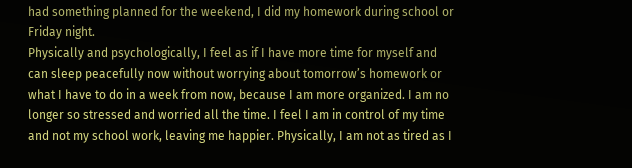had something planned for the weekend, I did my homework during school or Friday night.
Physically and psychologically, I feel as if I have more time for myself and can sleep peacefully now without worrying about tomorrow’s homework or what I have to do in a week from now, because I am more organized. I am no longer so stressed and worried all the time. I feel I am in control of my time and not my school work, leaving me happier. Physically, I am not as tired as I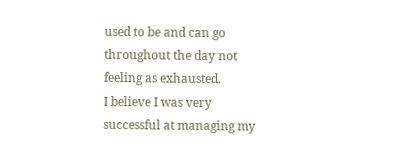used to be and can go throughout the day not feeling as exhausted.
I believe I was very successful at managing my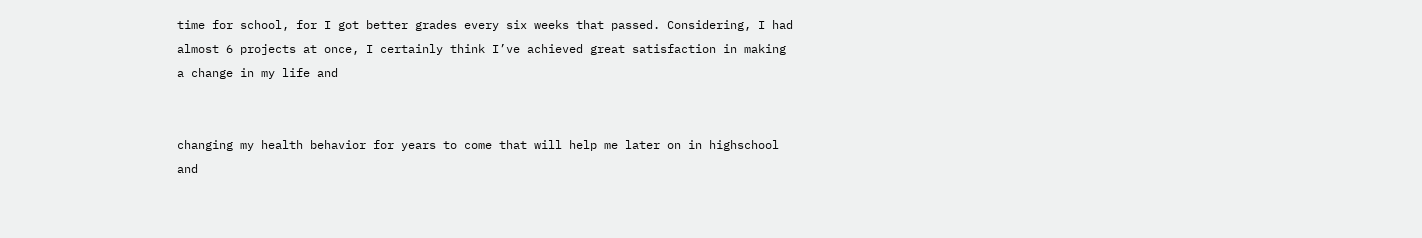time for school, for I got better grades every six weeks that passed. Considering, I had almost 6 projects at once, I certainly think I’ve achieved great satisfaction in making a change in my life and


changing my health behavior for years to come that will help me later on in highschool and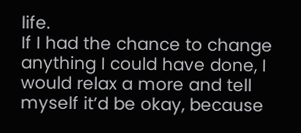life.
If I had the chance to change anything I could have done, I would relax a more and tell myself it’d be okay, because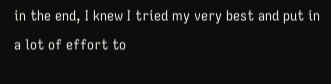in the end, I knew I tried my very best and put in a lot of effort to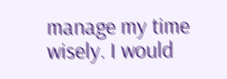manage my time wisely. I would